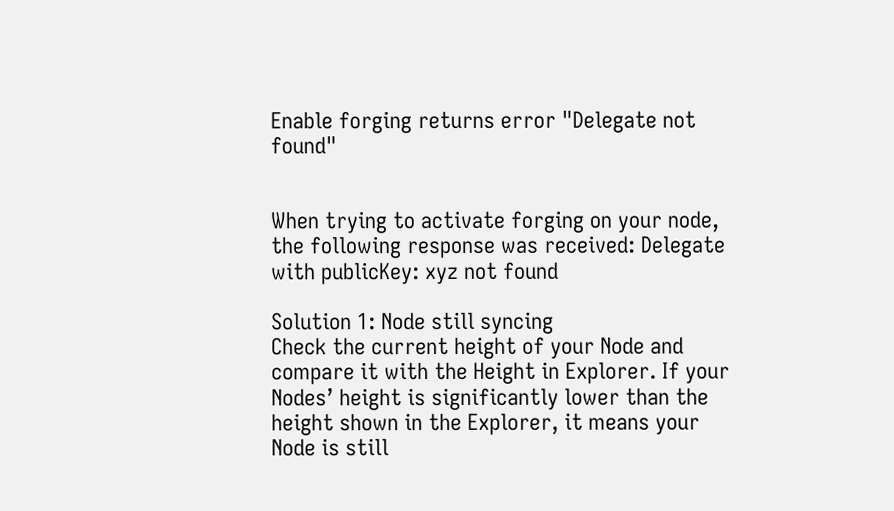Enable forging returns error "Delegate not found"


When trying to activate forging on your node, the following response was received: Delegate with publicKey: xyz not found

Solution 1: Node still syncing
Check the current height of your Node and compare it with the Height in Explorer. If your Nodes’ height is significantly lower than the height shown in the Explorer, it means your Node is still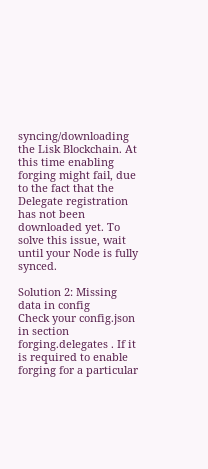syncing/downloading the Lisk Blockchain. At this time enabling forging might fail, due to the fact that the Delegate registration has not been downloaded yet. To solve this issue, wait until your Node is fully synced.

Solution 2: Missing data in config
Check your config.json in section forging.delegates . If it is required to enable forging for a particular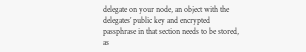delegate on your node, an object with the delegates’ public key and encrypted passphrase in that section needs to be stored, as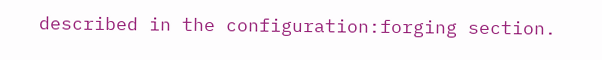described in the configuration:forging section.